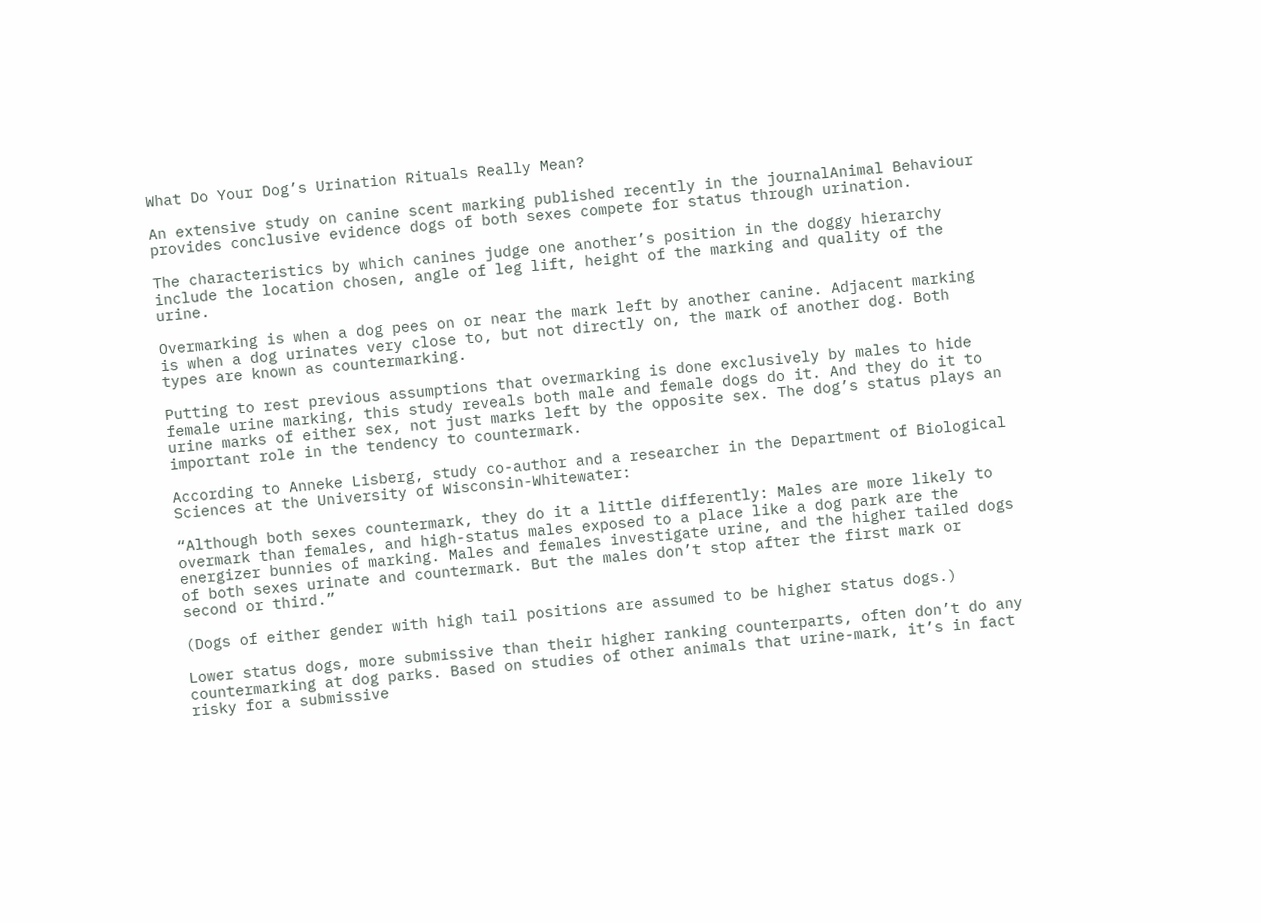What Do Your Dog’s Urination Rituals Really Mean?

An extensive study on canine scent marking published recently in the journalAnimal Behaviour provides conclusive evidence dogs of both sexes compete for status through urination.

The characteristics by which canines judge one another’s position in the doggy hierarchy include the location chosen, angle of leg lift, height of the marking and quality of the urine.

Overmarking is when a dog pees on or near the mark left by another canine. Adjacent marking is when a dog urinates very close to, but not directly on, the mark of another dog. Both types are known as countermarking.

Putting to rest previous assumptions that overmarking is done exclusively by males to hide female urine marking, this study reveals both male and female dogs do it. And they do it to urine marks of either sex, not just marks left by the opposite sex. The dog’s status plays an important role in the tendency to countermark.

According to Anneke Lisberg, study co-author and a researcher in the Department of Biological Sciences at the University of Wisconsin-Whitewater:

“Although both sexes countermark, they do it a little differently: Males are more likely to overmark than females, and high-status males exposed to a place like a dog park are the energizer bunnies of marking. Males and females investigate urine, and the higher tailed dogs of both sexes urinate and countermark. But the males don’t stop after the first mark or second or third.”

(Dogs of either gender with high tail positions are assumed to be higher status dogs.)

Lower status dogs, more submissive than their higher ranking counterparts, often don’t do any countermarking at dog parks. Based on studies of other animals that urine-mark, it’s in fact risky for a submissive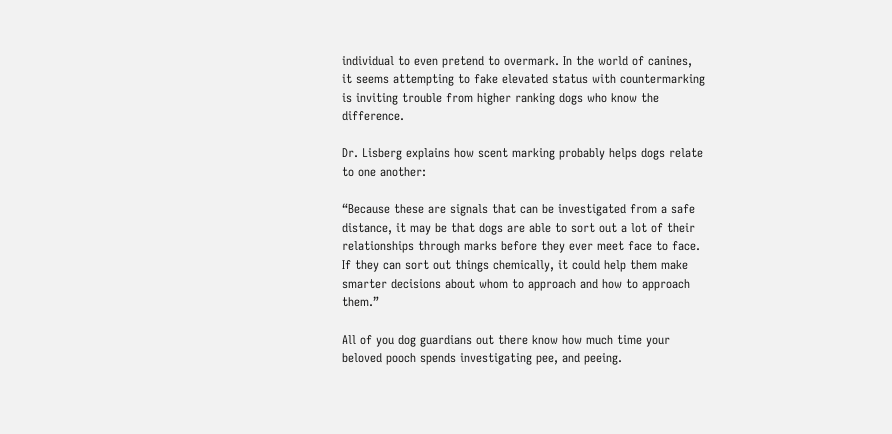individual to even pretend to overmark. In the world of canines, it seems attempting to fake elevated status with countermarking is inviting trouble from higher ranking dogs who know the difference.

Dr. Lisberg explains how scent marking probably helps dogs relate to one another:

“Because these are signals that can be investigated from a safe distance, it may be that dogs are able to sort out a lot of their relationships through marks before they ever meet face to face. If they can sort out things chemically, it could help them make smarter decisions about whom to approach and how to approach them.”

All of you dog guardians out there know how much time your beloved pooch spends investigating pee, and peeing.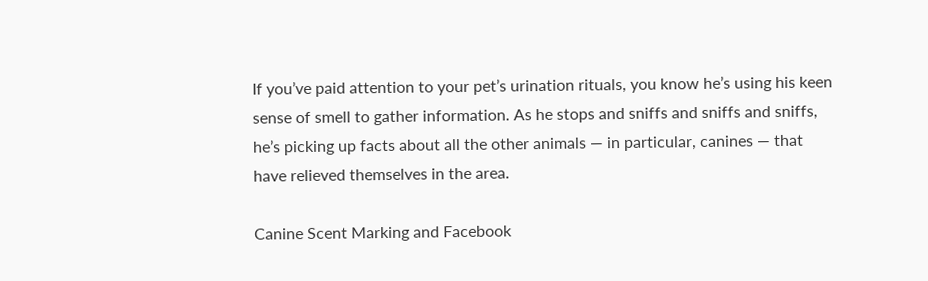If you’ve paid attention to your pet’s urination rituals, you know he’s using his keen sense of smell to gather information. As he stops and sniffs and sniffs and sniffs, he’s picking up facts about all the other animals — in particular, canines — that have relieved themselves in the area.

Canine Scent Marking and Facebook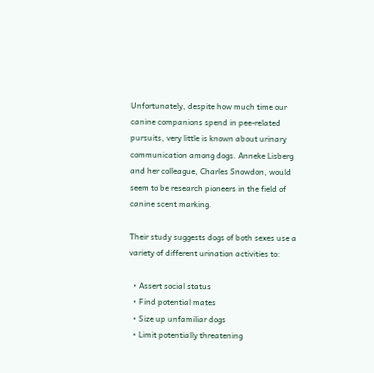Unfortunately, despite how much time our canine companions spend in pee-related pursuits, very little is known about urinary communication among dogs. Anneke Lisberg and her colleague, Charles Snowdon, would seem to be research pioneers in the field of canine scent marking.

Their study suggests dogs of both sexes use a variety of different urination activities to:

  • Assert social status
  • Find potential mates
  • Size up unfamiliar dogs
  • Limit potentially threatening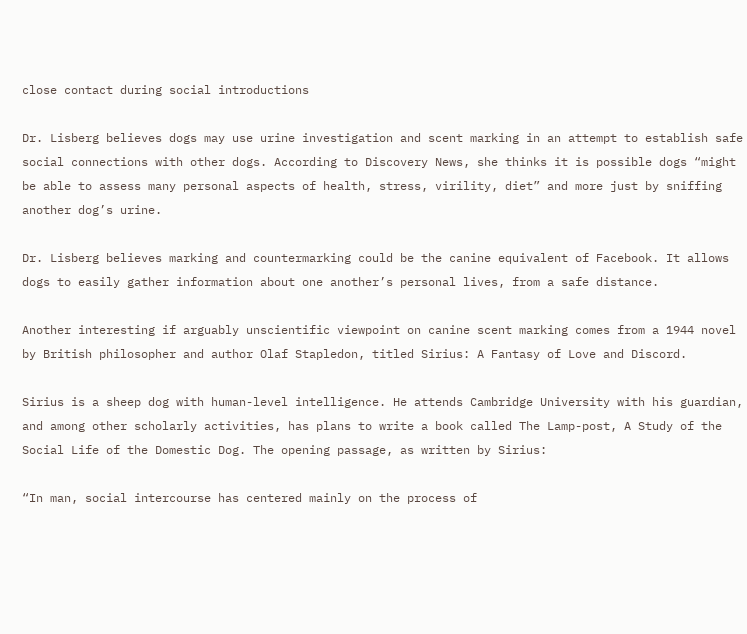close contact during social introductions

Dr. Lisberg believes dogs may use urine investigation and scent marking in an attempt to establish safe social connections with other dogs. According to Discovery News, she thinks it is possible dogs “might be able to assess many personal aspects of health, stress, virility, diet” and more just by sniffing another dog’s urine.

Dr. Lisberg believes marking and countermarking could be the canine equivalent of Facebook. It allows dogs to easily gather information about one another’s personal lives, from a safe distance.

Another interesting if arguably unscientific viewpoint on canine scent marking comes from a 1944 novel by British philosopher and author Olaf Stapledon, titled Sirius: A Fantasy of Love and Discord.

Sirius is a sheep dog with human-level intelligence. He attends Cambridge University with his guardian, and among other scholarly activities, has plans to write a book called The Lamp-post, A Study of the Social Life of the Domestic Dog. The opening passage, as written by Sirius:

“In man, social intercourse has centered mainly on the process of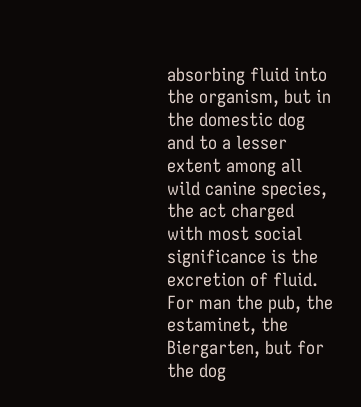absorbing fluid into the organism, but in the domestic dog and to a lesser extent among all wild canine species, the act charged with most social significance is the excretion of fluid. For man the pub, the estaminet, the Biergarten, but for the dog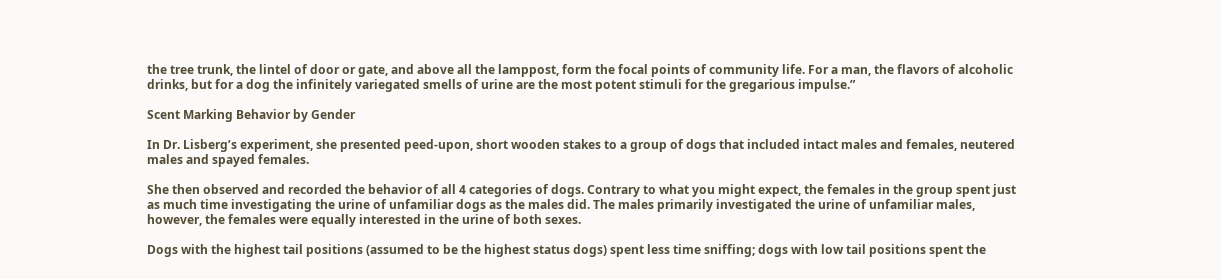the tree trunk, the lintel of door or gate, and above all the lamppost, form the focal points of community life. For a man, the flavors of alcoholic drinks, but for a dog the infinitely variegated smells of urine are the most potent stimuli for the gregarious impulse.”

Scent Marking Behavior by Gender

In Dr. Lisberg’s experiment, she presented peed-upon, short wooden stakes to a group of dogs that included intact males and females, neutered males and spayed females.

She then observed and recorded the behavior of all 4 categories of dogs. Contrary to what you might expect, the females in the group spent just as much time investigating the urine of unfamiliar dogs as the males did. The males primarily investigated the urine of unfamiliar males, however, the females were equally interested in the urine of both sexes.

Dogs with the highest tail positions (assumed to be the highest status dogs) spent less time sniffing; dogs with low tail positions spent the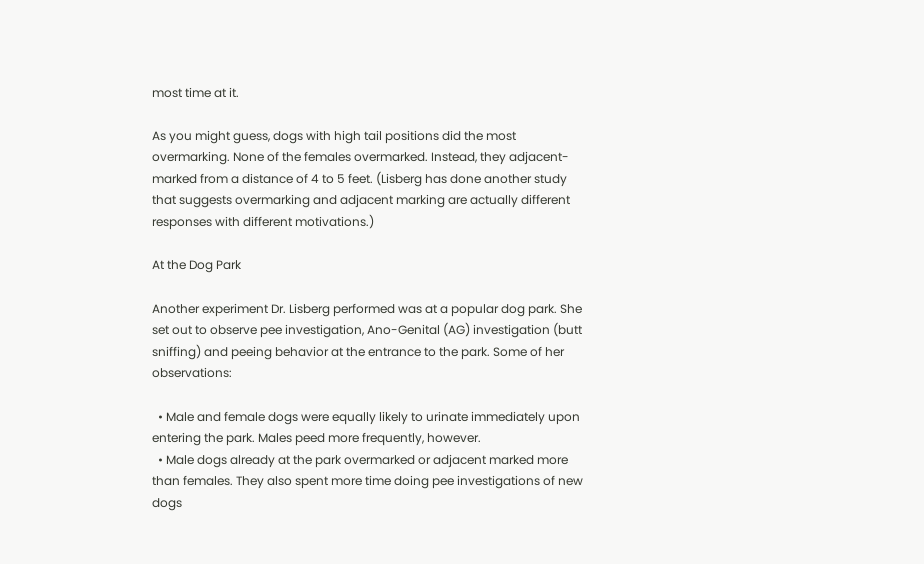most time at it.

As you might guess, dogs with high tail positions did the most overmarking. None of the females overmarked. Instead, they adjacent-marked from a distance of 4 to 5 feet. (Lisberg has done another study that suggests overmarking and adjacent marking are actually different responses with different motivations.)

At the Dog Park

Another experiment Dr. Lisberg performed was at a popular dog park. She set out to observe pee investigation, Ano-Genital (AG) investigation (butt sniffing) and peeing behavior at the entrance to the park. Some of her observations:

  • Male and female dogs were equally likely to urinate immediately upon entering the park. Males peed more frequently, however.
  • Male dogs already at the park overmarked or adjacent marked more than females. They also spent more time doing pee investigations of new dogs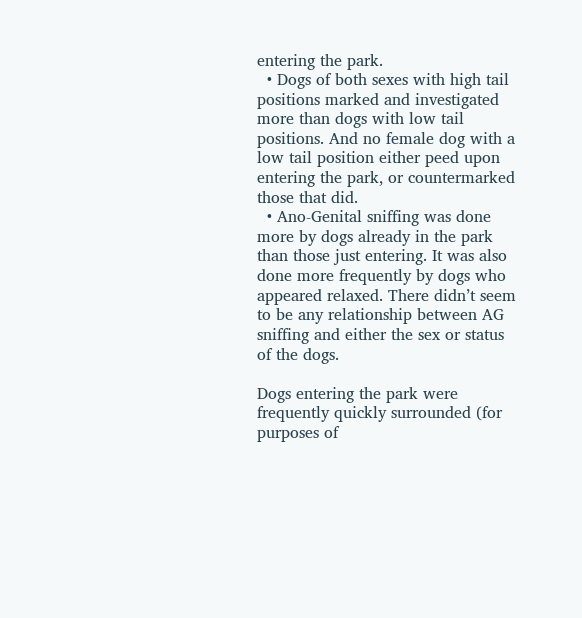entering the park.
  • Dogs of both sexes with high tail positions marked and investigated more than dogs with low tail positions. And no female dog with a low tail position either peed upon entering the park, or countermarked those that did.
  • Ano-Genital sniffing was done more by dogs already in the park than those just entering. It was also done more frequently by dogs who appeared relaxed. There didn’t seem to be any relationship between AG sniffing and either the sex or status of the dogs.

Dogs entering the park were frequently quickly surrounded (for purposes of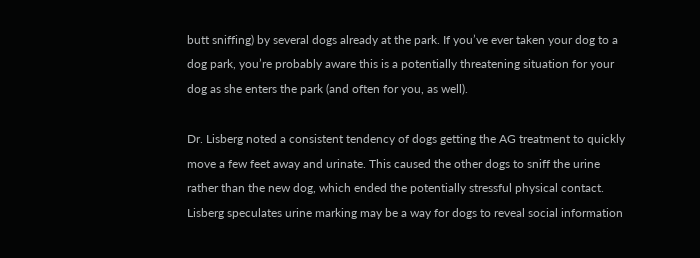butt sniffing) by several dogs already at the park. If you’ve ever taken your dog to a dog park, you’re probably aware this is a potentially threatening situation for your dog as she enters the park (and often for you, as well).

Dr. Lisberg noted a consistent tendency of dogs getting the AG treatment to quickly move a few feet away and urinate. This caused the other dogs to sniff the urine rather than the new dog, which ended the potentially stressful physical contact. Lisberg speculates urine marking may be a way for dogs to reveal social information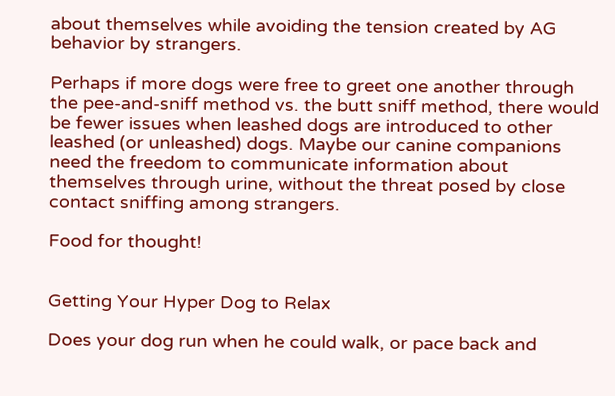about themselves while avoiding the tension created by AG behavior by strangers.

Perhaps if more dogs were free to greet one another through the pee-and-sniff method vs. the butt sniff method, there would be fewer issues when leashed dogs are introduced to other leashed (or unleashed) dogs. Maybe our canine companions need the freedom to communicate information about themselves through urine, without the threat posed by close contact sniffing among strangers.

Food for thought!


Getting Your Hyper Dog to Relax

Does your dog run when he could walk, or pace back and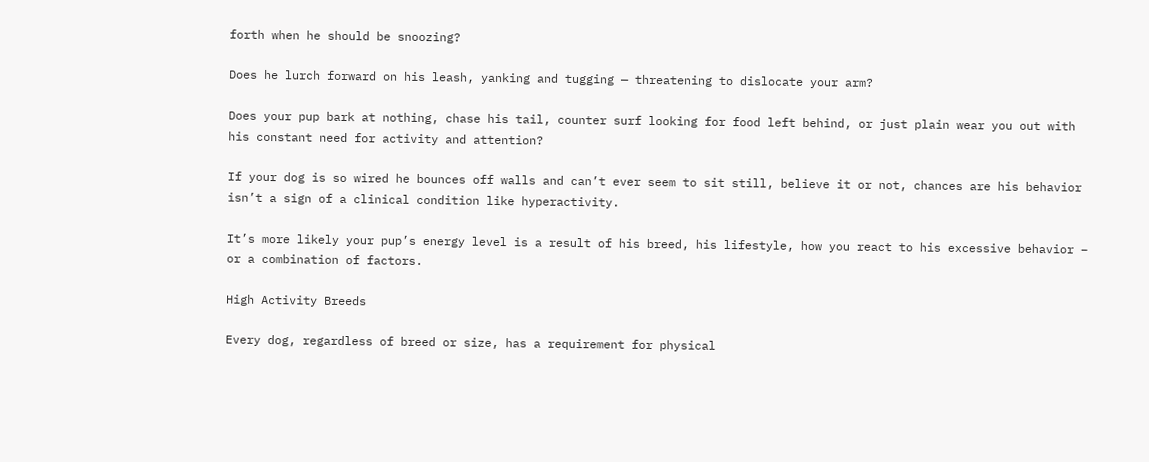forth when he should be snoozing?

Does he lurch forward on his leash, yanking and tugging — threatening to dislocate your arm?

Does your pup bark at nothing, chase his tail, counter surf looking for food left behind, or just plain wear you out with his constant need for activity and attention?

If your dog is so wired he bounces off walls and can’t ever seem to sit still, believe it or not, chances are his behavior isn’t a sign of a clinical condition like hyperactivity.

It’s more likely your pup’s energy level is a result of his breed, his lifestyle, how you react to his excessive behavior – or a combination of factors.

High Activity Breeds

Every dog, regardless of breed or size, has a requirement for physical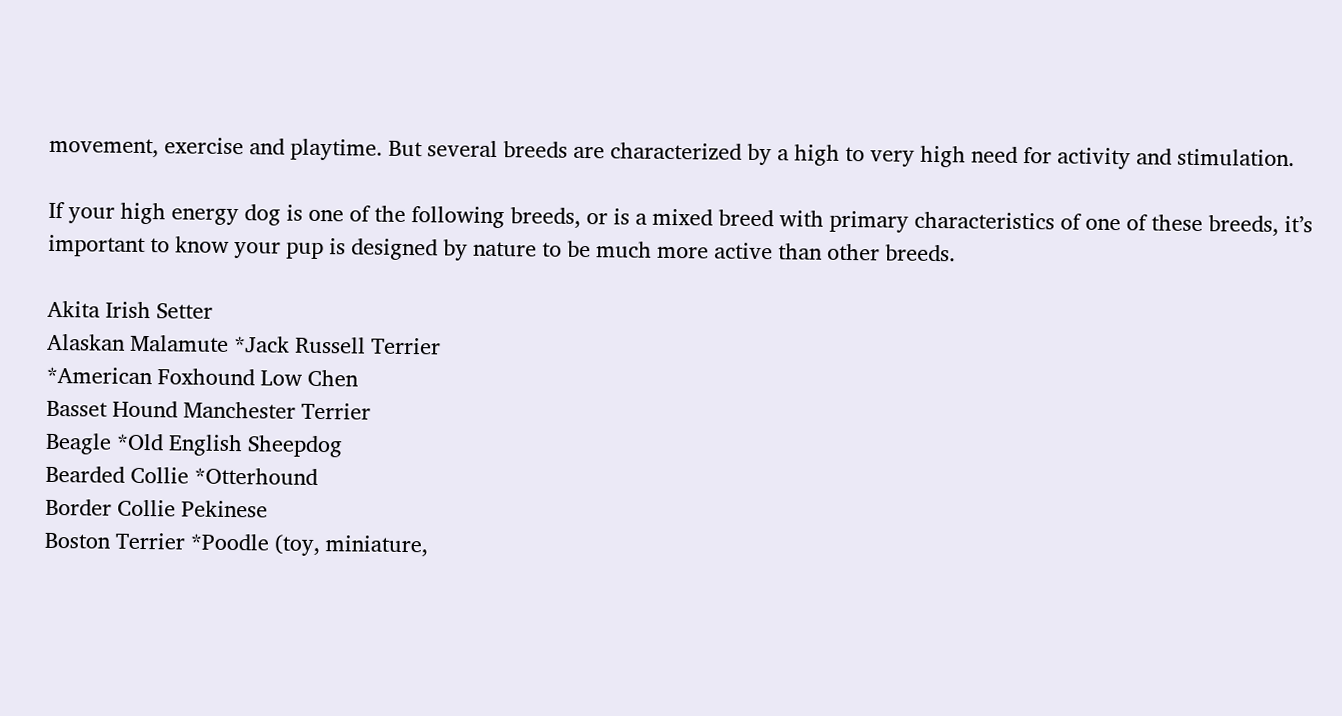movement, exercise and playtime. But several breeds are characterized by a high to very high need for activity and stimulation.

If your high energy dog is one of the following breeds, or is a mixed breed with primary characteristics of one of these breeds, it’s important to know your pup is designed by nature to be much more active than other breeds.

Akita Irish Setter
Alaskan Malamute *Jack Russell Terrier
*American Foxhound Low Chen
Basset Hound Manchester Terrier
Beagle *Old English Sheepdog
Bearded Collie *Otterhound
Border Collie Pekinese
Boston Terrier *Poodle (toy, miniature,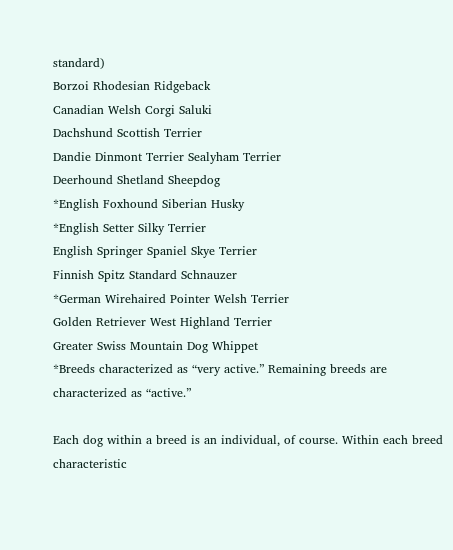standard)
Borzoi Rhodesian Ridgeback
Canadian Welsh Corgi Saluki
Dachshund Scottish Terrier
Dandie Dinmont Terrier Sealyham Terrier
Deerhound Shetland Sheepdog
*English Foxhound Siberian Husky
*English Setter Silky Terrier
English Springer Spaniel Skye Terrier
Finnish Spitz Standard Schnauzer
*German Wirehaired Pointer Welsh Terrier
Golden Retriever West Highland Terrier
Greater Swiss Mountain Dog Whippet
*Breeds characterized as “very active.” Remaining breeds are characterized as “active.”

Each dog within a breed is an individual, of course. Within each breed characteristic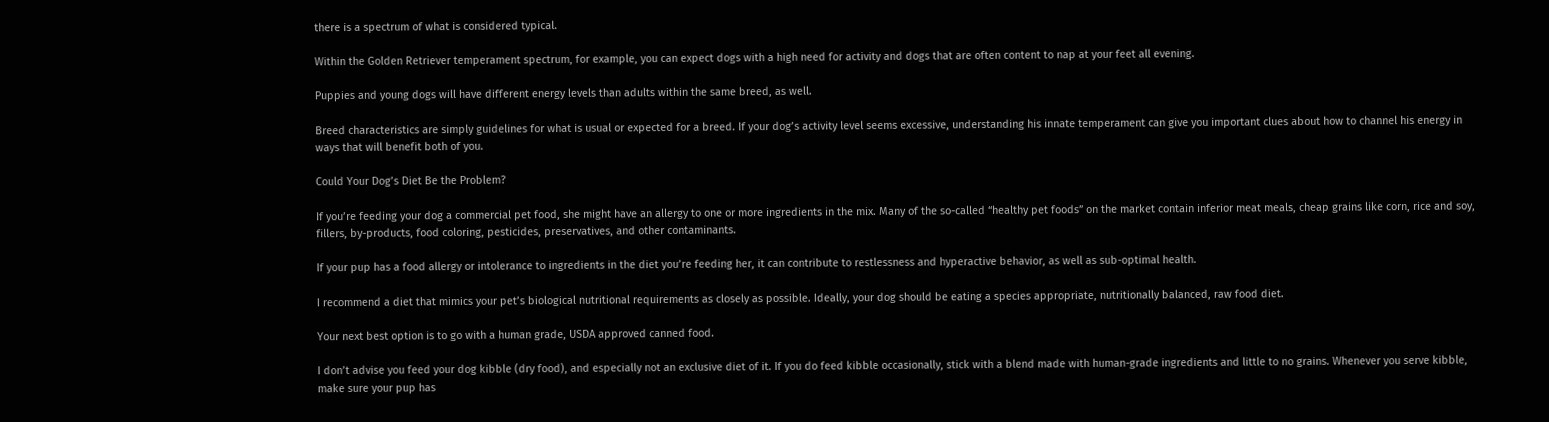there is a spectrum of what is considered typical.

Within the Golden Retriever temperament spectrum, for example, you can expect dogs with a high need for activity and dogs that are often content to nap at your feet all evening.

Puppies and young dogs will have different energy levels than adults within the same breed, as well.

Breed characteristics are simply guidelines for what is usual or expected for a breed. If your dog’s activity level seems excessive, understanding his innate temperament can give you important clues about how to channel his energy in ways that will benefit both of you.

Could Your Dog’s Diet Be the Problem?

If you’re feeding your dog a commercial pet food, she might have an allergy to one or more ingredients in the mix. Many of the so-called “healthy pet foods” on the market contain inferior meat meals, cheap grains like corn, rice and soy, fillers, by-products, food coloring, pesticides, preservatives, and other contaminants.

If your pup has a food allergy or intolerance to ingredients in the diet you’re feeding her, it can contribute to restlessness and hyperactive behavior, as well as sub-optimal health.

I recommend a diet that mimics your pet’s biological nutritional requirements as closely as possible. Ideally, your dog should be eating a species appropriate, nutritionally balanced, raw food diet.

Your next best option is to go with a human grade, USDA approved canned food.

I don’t advise you feed your dog kibble (dry food), and especially not an exclusive diet of it. If you do feed kibble occasionally, stick with a blend made with human-grade ingredients and little to no grains. Whenever you serve kibble, make sure your pup has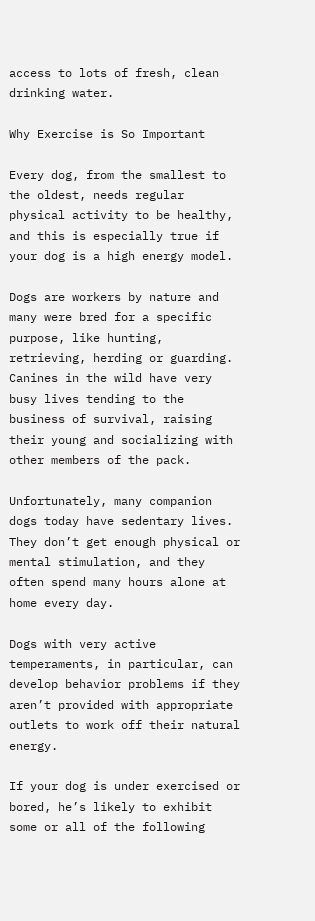access to lots of fresh, clean drinking water.

Why Exercise is So Important

Every dog, from the smallest to the oldest, needs regular physical activity to be healthy, and this is especially true if your dog is a high energy model.

Dogs are workers by nature and many were bred for a specific purpose, like hunting, retrieving, herding or guarding. Canines in the wild have very busy lives tending to the business of survival, raising their young and socializing with other members of the pack.

Unfortunately, many companion dogs today have sedentary lives. They don’t get enough physical or mental stimulation, and they often spend many hours alone at home every day.

Dogs with very active temperaments, in particular, can develop behavior problems if they aren’t provided with appropriate outlets to work off their natural energy.

If your dog is under exercised or bored, he’s likely to exhibit some or all of the following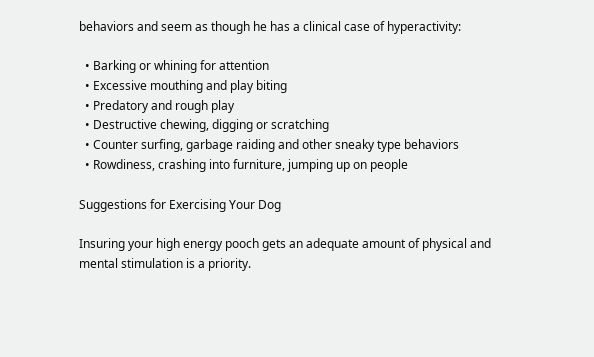behaviors and seem as though he has a clinical case of hyperactivity:

  • Barking or whining for attention
  • Excessive mouthing and play biting
  • Predatory and rough play
  • Destructive chewing, digging or scratching
  • Counter surfing, garbage raiding and other sneaky type behaviors
  • Rowdiness, crashing into furniture, jumping up on people

Suggestions for Exercising Your Dog

Insuring your high energy pooch gets an adequate amount of physical and mental stimulation is a priority.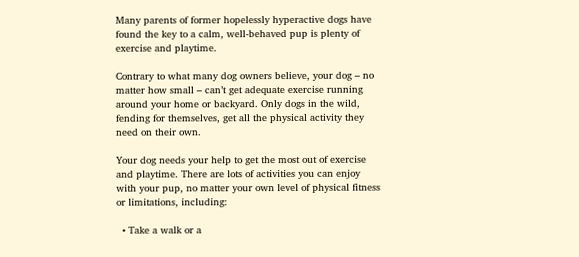Many parents of former hopelessly hyperactive dogs have found the key to a calm, well-behaved pup is plenty of exercise and playtime.

Contrary to what many dog owners believe, your dog – no matter how small – can’t get adequate exercise running around your home or backyard. Only dogs in the wild, fending for themselves, get all the physical activity they need on their own.

Your dog needs your help to get the most out of exercise and playtime. There are lots of activities you can enjoy with your pup, no matter your own level of physical fitness or limitations, including:

  • Take a walk or a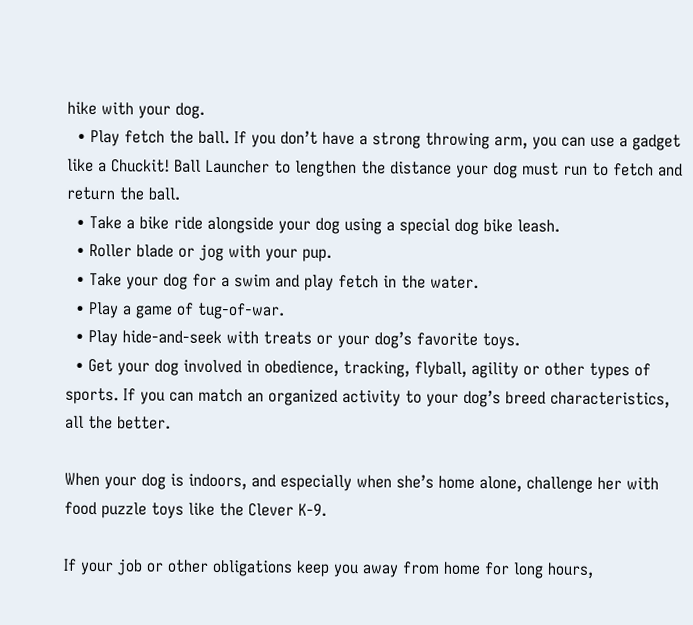hike with your dog.
  • Play fetch the ball. If you don’t have a strong throwing arm, you can use a gadget like a Chuckit! Ball Launcher to lengthen the distance your dog must run to fetch and return the ball.
  • Take a bike ride alongside your dog using a special dog bike leash.
  • Roller blade or jog with your pup.
  • Take your dog for a swim and play fetch in the water.
  • Play a game of tug-of-war.
  • Play hide-and-seek with treats or your dog’s favorite toys.
  • Get your dog involved in obedience, tracking, flyball, agility or other types of sports. If you can match an organized activity to your dog’s breed characteristics, all the better.

When your dog is indoors, and especially when she’s home alone, challenge her with food puzzle toys like the Clever K-9.

If your job or other obligations keep you away from home for long hours,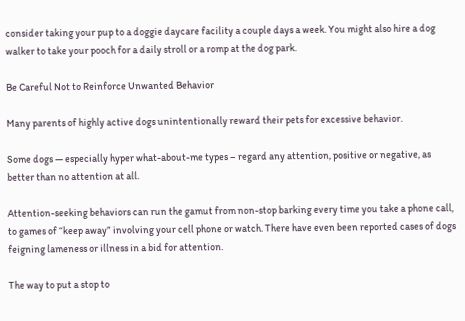consider taking your pup to a doggie daycare facility a couple days a week. You might also hire a dog walker to take your pooch for a daily stroll or a romp at the dog park.

Be Careful Not to Reinforce Unwanted Behavior

Many parents of highly active dogs unintentionally reward their pets for excessive behavior.

Some dogs — especially hyper what-about-me types – regard any attention, positive or negative, as better than no attention at all.

Attention-seeking behaviors can run the gamut from non-stop barking every time you take a phone call, to games of “keep away” involving your cell phone or watch. There have even been reported cases of dogs feigning lameness or illness in a bid for attention.

The way to put a stop to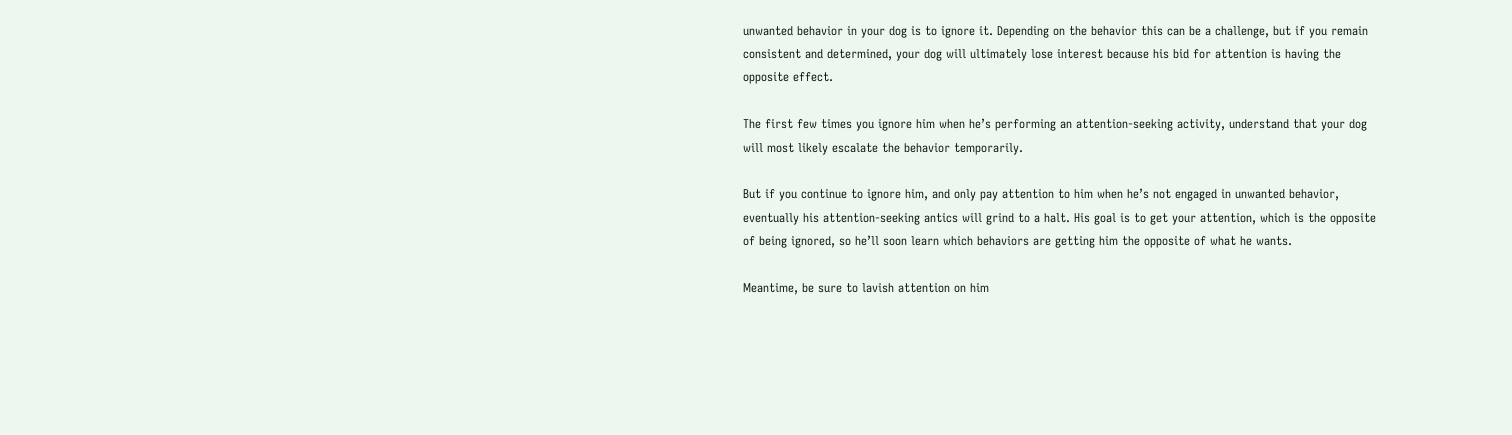unwanted behavior in your dog is to ignore it. Depending on the behavior this can be a challenge, but if you remain consistent and determined, your dog will ultimately lose interest because his bid for attention is having the opposite effect.

The first few times you ignore him when he’s performing an attention-seeking activity, understand that your dog will most likely escalate the behavior temporarily.

But if you continue to ignore him, and only pay attention to him when he’s not engaged in unwanted behavior, eventually his attention-seeking antics will grind to a halt. His goal is to get your attention, which is the opposite of being ignored, so he’ll soon learn which behaviors are getting him the opposite of what he wants.

Meantime, be sure to lavish attention on him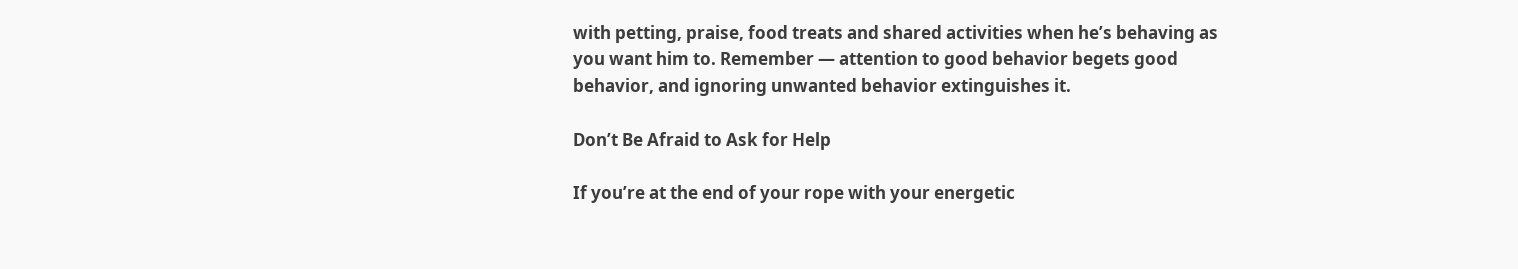with petting, praise, food treats and shared activities when he’s behaving as you want him to. Remember — attention to good behavior begets good behavior, and ignoring unwanted behavior extinguishes it.

Don’t Be Afraid to Ask for Help

If you’re at the end of your rope with your energetic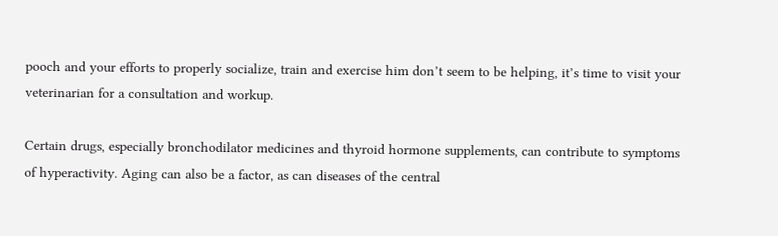pooch and your efforts to properly socialize, train and exercise him don’t seem to be helping, it’s time to visit your veterinarian for a consultation and workup.

Certain drugs, especially bronchodilator medicines and thyroid hormone supplements, can contribute to symptoms of hyperactivity. Aging can also be a factor, as can diseases of the central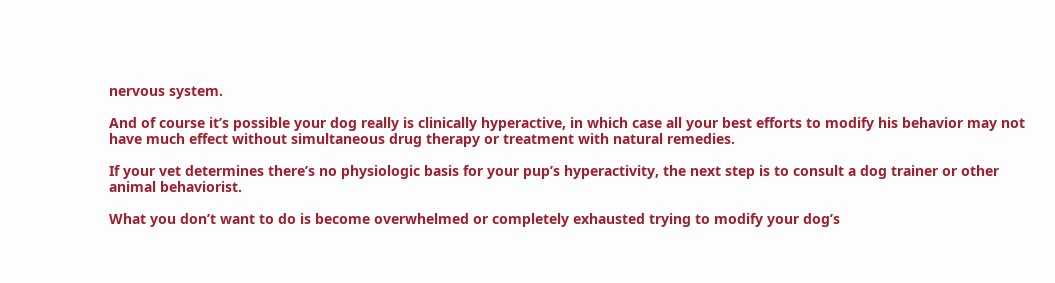nervous system.

And of course it’s possible your dog really is clinically hyperactive, in which case all your best efforts to modify his behavior may not have much effect without simultaneous drug therapy or treatment with natural remedies.

If your vet determines there’s no physiologic basis for your pup’s hyperactivity, the next step is to consult a dog trainer or other animal behaviorist.

What you don’t want to do is become overwhelmed or completely exhausted trying to modify your dog’s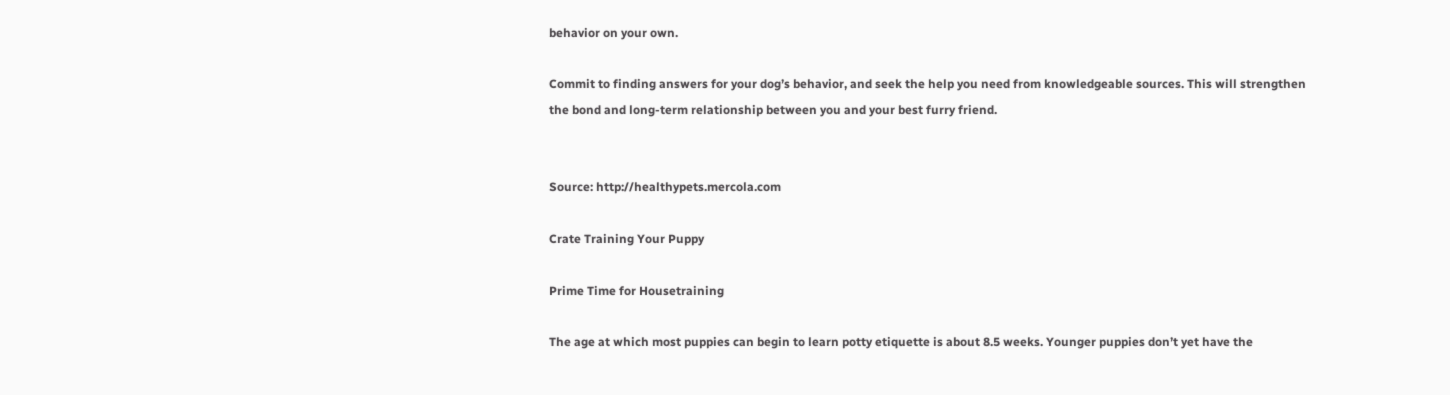behavior on your own.

Commit to finding answers for your dog’s behavior, and seek the help you need from knowledgeable sources. This will strengthen the bond and long-term relationship between you and your best furry friend.


Source: http://healthypets.mercola.com

Crate Training Your Puppy

Prime Time for Housetraining

The age at which most puppies can begin to learn potty etiquette is about 8.5 weeks. Younger puppies don’t yet have the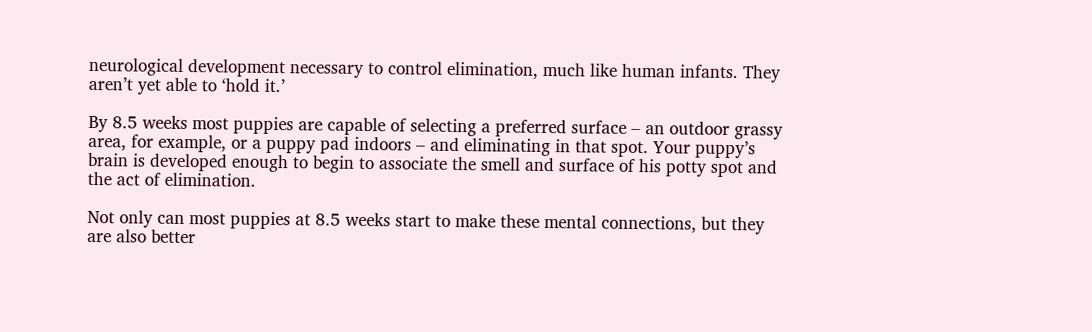neurological development necessary to control elimination, much like human infants. They aren’t yet able to ‘hold it.’

By 8.5 weeks most puppies are capable of selecting a preferred surface – an outdoor grassy area, for example, or a puppy pad indoors – and eliminating in that spot. Your puppy’s brain is developed enough to begin to associate the smell and surface of his potty spot and the act of elimination.

Not only can most puppies at 8.5 weeks start to make these mental connections, but they are also better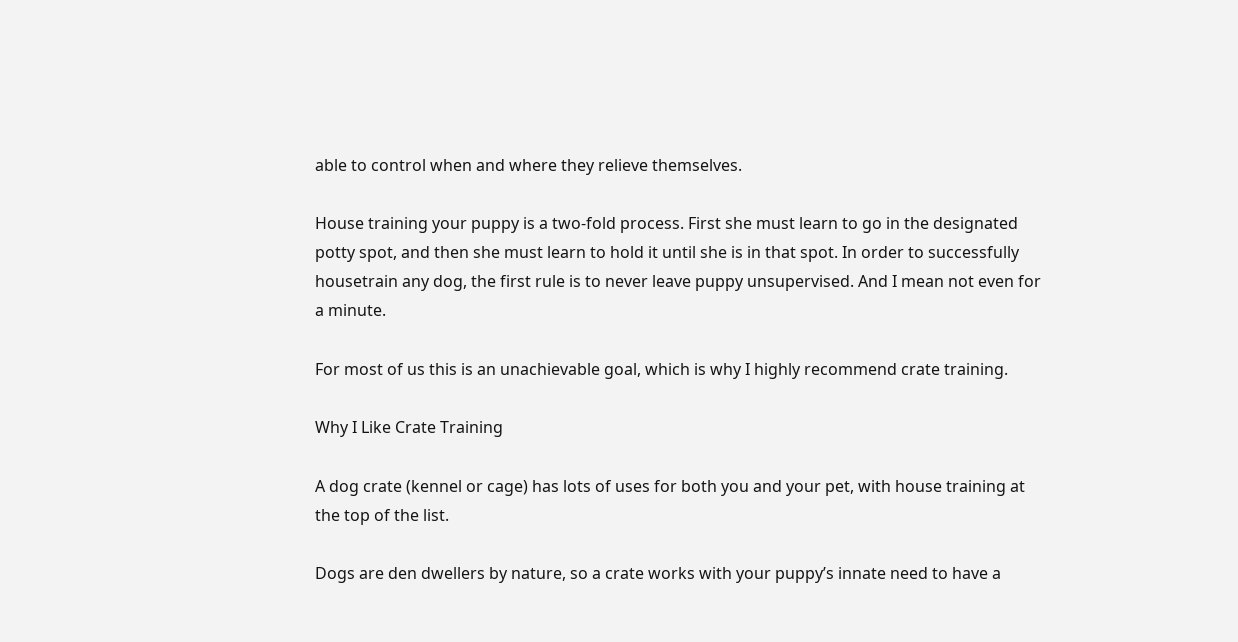able to control when and where they relieve themselves.

House training your puppy is a two-fold process. First she must learn to go in the designated potty spot, and then she must learn to hold it until she is in that spot. In order to successfully housetrain any dog, the first rule is to never leave puppy unsupervised. And I mean not even for a minute.

For most of us this is an unachievable goal, which is why I highly recommend crate training.

Why I Like Crate Training

A dog crate (kennel or cage) has lots of uses for both you and your pet, with house training at the top of the list.

Dogs are den dwellers by nature, so a crate works with your puppy’s innate need to have a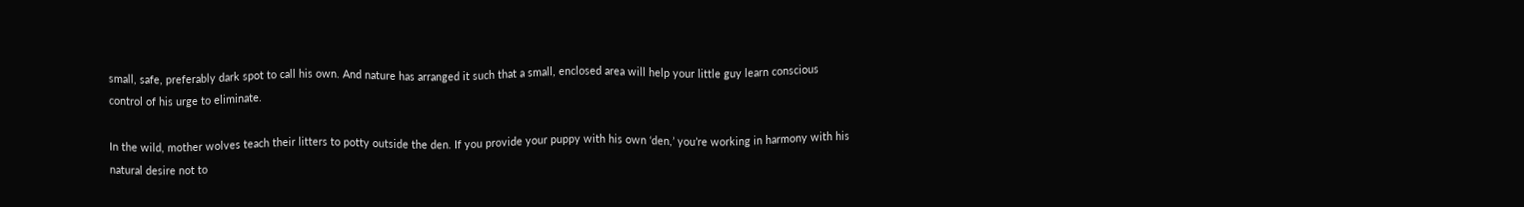small, safe, preferably dark spot to call his own. And nature has arranged it such that a small, enclosed area will help your little guy learn conscious control of his urge to eliminate.

In the wild, mother wolves teach their litters to potty outside the den. If you provide your puppy with his own ‘den,’ you’re working in harmony with his natural desire not to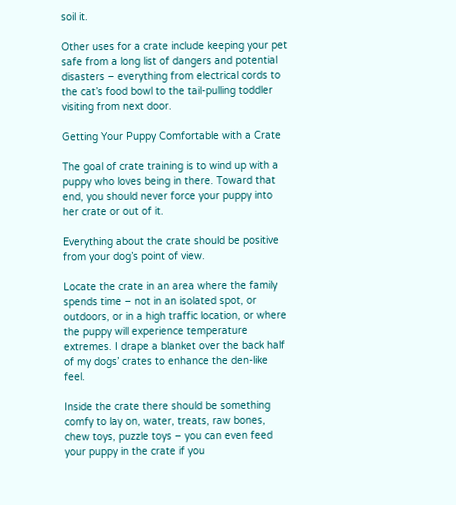soil it.

Other uses for a crate include keeping your pet safe from a long list of dangers and potential disasters – everything from electrical cords to the cat’s food bowl to the tail-pulling toddler visiting from next door.

Getting Your Puppy Comfortable with a Crate

The goal of crate training is to wind up with a puppy who loves being in there. Toward that end, you should never force your puppy into her crate or out of it.

Everything about the crate should be positive from your dog’s point of view.

Locate the crate in an area where the family spends time – not in an isolated spot, or outdoors, or in a high traffic location, or where the puppy will experience temperature extremes. I drape a blanket over the back half of my dogs’ crates to enhance the den-like feel.

Inside the crate there should be something comfy to lay on, water, treats, raw bones, chew toys, puzzle toys – you can even feed your puppy in the crate if you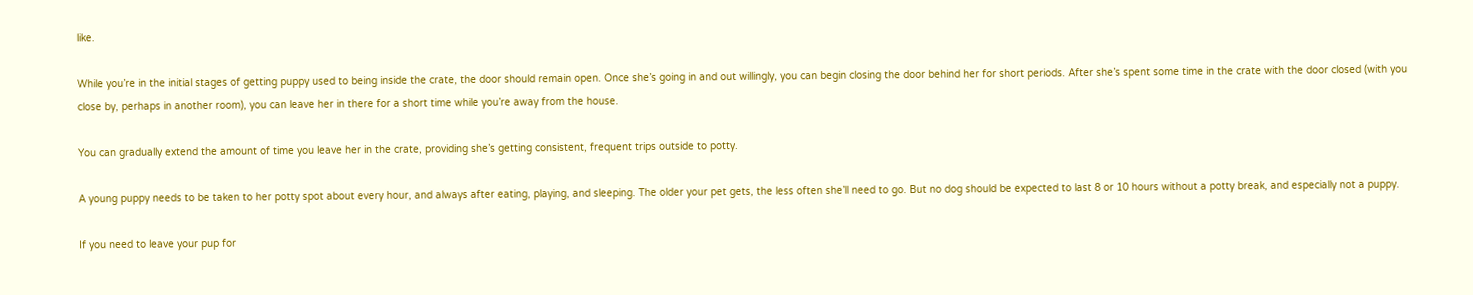like.

While you’re in the initial stages of getting puppy used to being inside the crate, the door should remain open. Once she’s going in and out willingly, you can begin closing the door behind her for short periods. After she’s spent some time in the crate with the door closed (with you close by, perhaps in another room), you can leave her in there for a short time while you’re away from the house.

You can gradually extend the amount of time you leave her in the crate, providing she’s getting consistent, frequent trips outside to potty.

A young puppy needs to be taken to her potty spot about every hour, and always after eating, playing, and sleeping. The older your pet gets, the less often she’ll need to go. But no dog should be expected to last 8 or 10 hours without a potty break, and especially not a puppy.

If you need to leave your pup for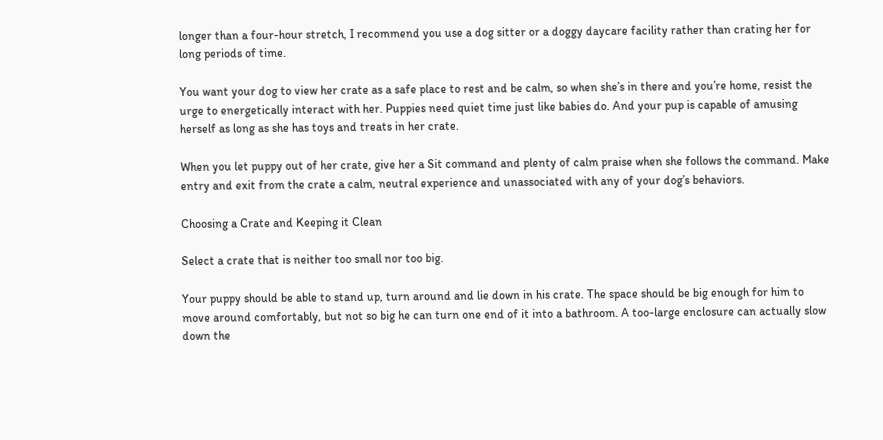longer than a four-hour stretch, I recommend you use a dog sitter or a doggy daycare facility rather than crating her for long periods of time.

You want your dog to view her crate as a safe place to rest and be calm, so when she’s in there and you’re home, resist the urge to energetically interact with her. Puppies need quiet time just like babies do. And your pup is capable of amusing herself as long as she has toys and treats in her crate.

When you let puppy out of her crate, give her a Sit command and plenty of calm praise when she follows the command. Make entry and exit from the crate a calm, neutral experience and unassociated with any of your dog’s behaviors.

Choosing a Crate and Keeping it Clean

Select a crate that is neither too small nor too big.

Your puppy should be able to stand up, turn around and lie down in his crate. The space should be big enough for him to move around comfortably, but not so big he can turn one end of it into a bathroom. A too-large enclosure can actually slow down the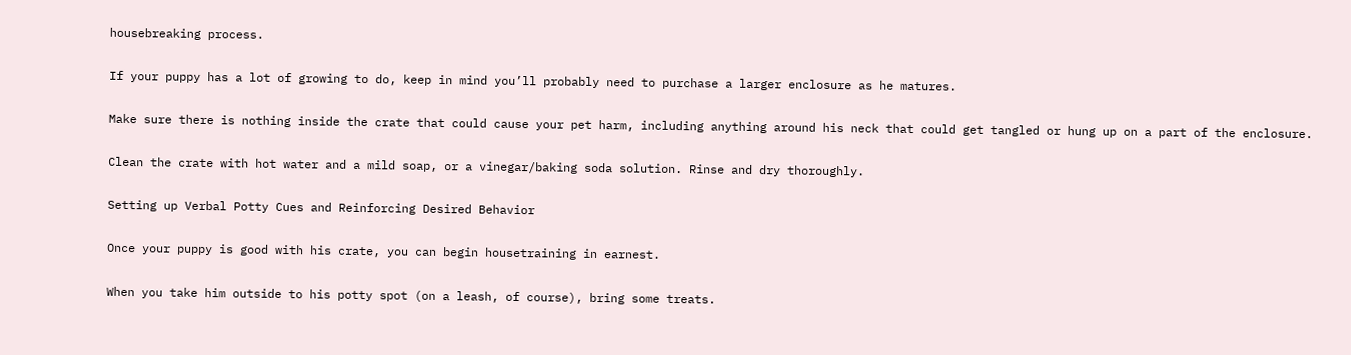housebreaking process.

If your puppy has a lot of growing to do, keep in mind you’ll probably need to purchase a larger enclosure as he matures.

Make sure there is nothing inside the crate that could cause your pet harm, including anything around his neck that could get tangled or hung up on a part of the enclosure.

Clean the crate with hot water and a mild soap, or a vinegar/baking soda solution. Rinse and dry thoroughly.

Setting up Verbal Potty Cues and Reinforcing Desired Behavior

Once your puppy is good with his crate, you can begin housetraining in earnest.

When you take him outside to his potty spot (on a leash, of course), bring some treats.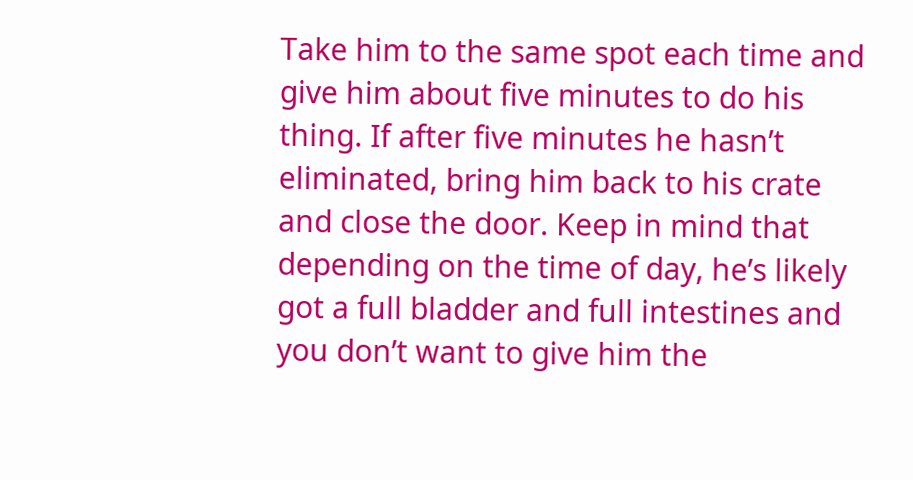Take him to the same spot each time and give him about five minutes to do his thing. If after five minutes he hasn’t eliminated, bring him back to his crate and close the door. Keep in mind that depending on the time of day, he’s likely got a full bladder and full intestines and you don’t want to give him the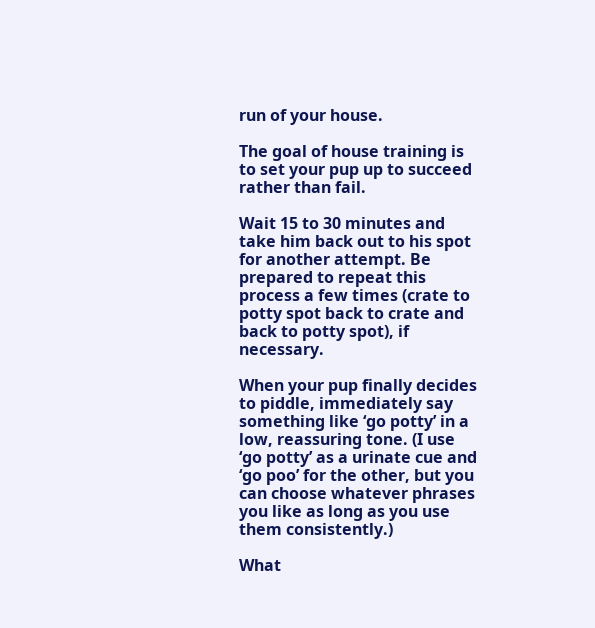run of your house.

The goal of house training is to set your pup up to succeed rather than fail.

Wait 15 to 30 minutes and take him back out to his spot for another attempt. Be prepared to repeat this process a few times (crate to potty spot back to crate and back to potty spot), if necessary.

When your pup finally decides to piddle, immediately say something like ‘go potty’ in a low, reassuring tone. (I use ‘go potty’ as a urinate cue and ‘go poo’ for the other, but you can choose whatever phrases you like as long as you use them consistently.)

What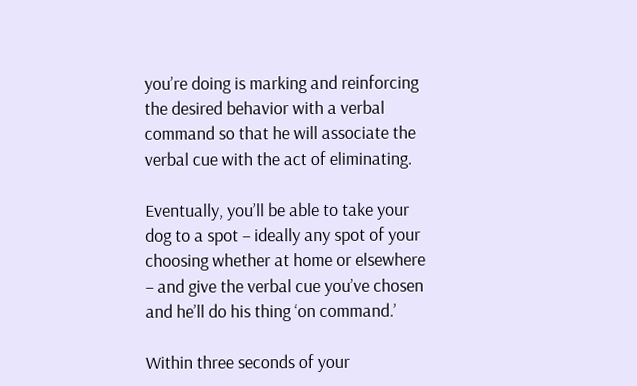you’re doing is marking and reinforcing the desired behavior with a verbal command so that he will associate the verbal cue with the act of eliminating.

Eventually, you’ll be able to take your dog to a spot – ideally any spot of your choosing whether at home or elsewhere – and give the verbal cue you’ve chosen and he’ll do his thing ‘on command.’

Within three seconds of your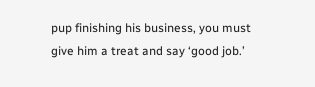pup finishing his business, you must give him a treat and say ‘good job.’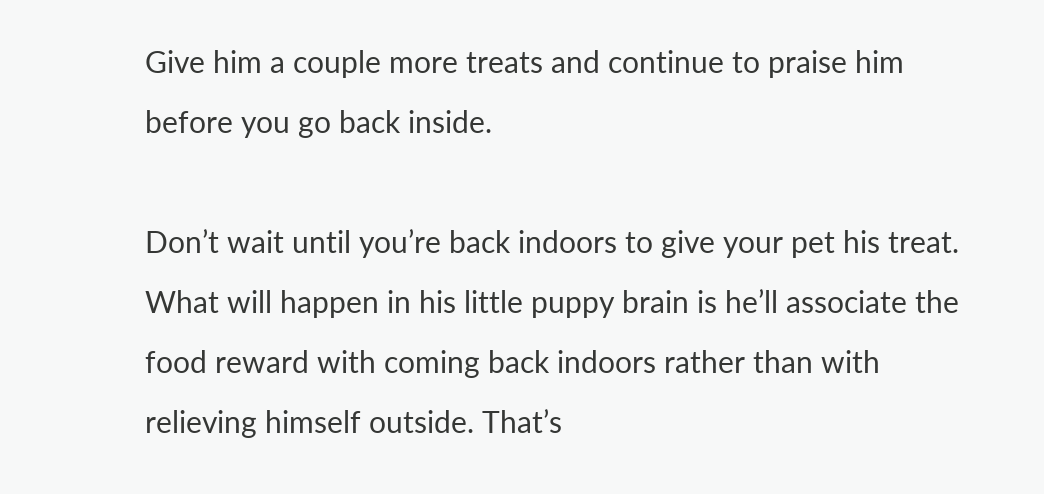Give him a couple more treats and continue to praise him before you go back inside.

Don’t wait until you’re back indoors to give your pet his treat. What will happen in his little puppy brain is he’ll associate the food reward with coming back indoors rather than with relieving himself outside. That’s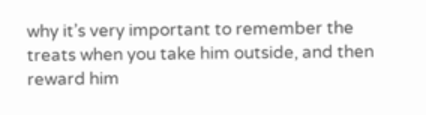why it’s very important to remember the treats when you take him outside, and then reward him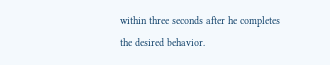within three seconds after he completes the desired behavior.